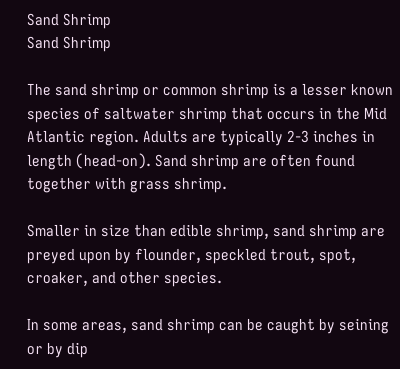Sand Shrimp
Sand Shrimp

The sand shrimp or common shrimp is a lesser known species of saltwater shrimp that occurs in the Mid Atlantic region. Adults are typically 2-3 inches in length (head-on). Sand shrimp are often found together with grass shrimp.

Smaller in size than edible shrimp, sand shrimp are preyed upon by flounder, speckled trout, spot, croaker, and other species.

In some areas, sand shrimp can be caught by seining or by dip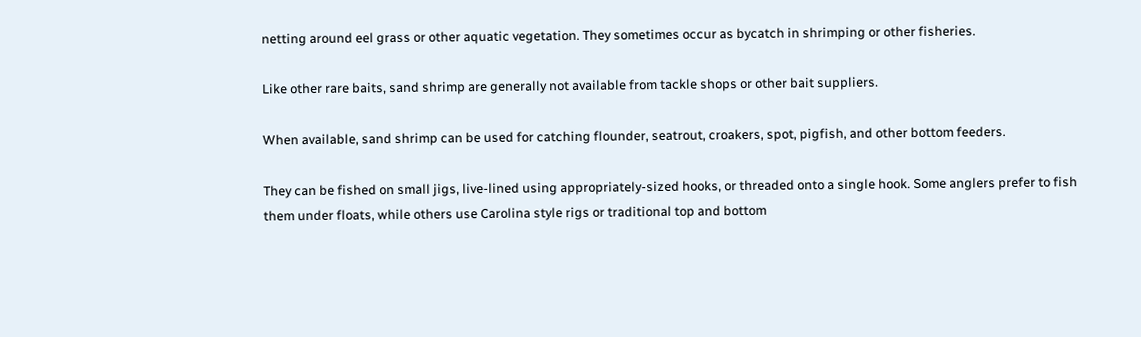netting around eel grass or other aquatic vegetation. They sometimes occur as bycatch in shrimping or other fisheries.

Like other rare baits, sand shrimp are generally not available from tackle shops or other bait suppliers.

When available, sand shrimp can be used for catching flounder, seatrout, croakers, spot, pigfish, and other bottom feeders.

They can be fished on small jigs, live-lined using appropriately-sized hooks, or threaded onto a single hook. Some anglers prefer to fish them under floats, while others use Carolina style rigs or traditional top and bottom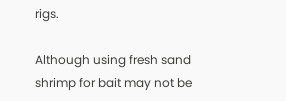rigs.

Although using fresh sand shrimp for bait may not be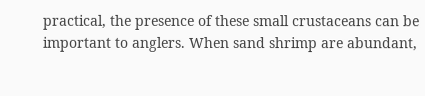practical, the presence of these small crustaceans can be important to anglers. When sand shrimp are abundant,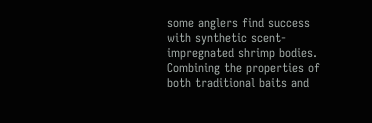some anglers find success with synthetic scent-impregnated shrimp bodies. Combining the properties of both traditional baits and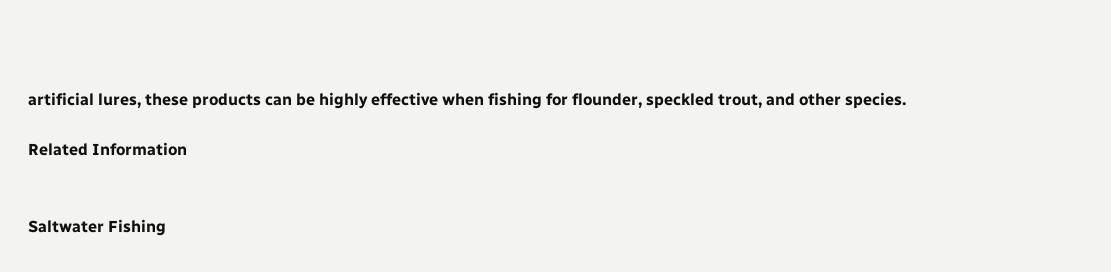artificial lures, these products can be highly effective when fishing for flounder, speckled trout, and other species.

Related Information


Saltwater Fishing